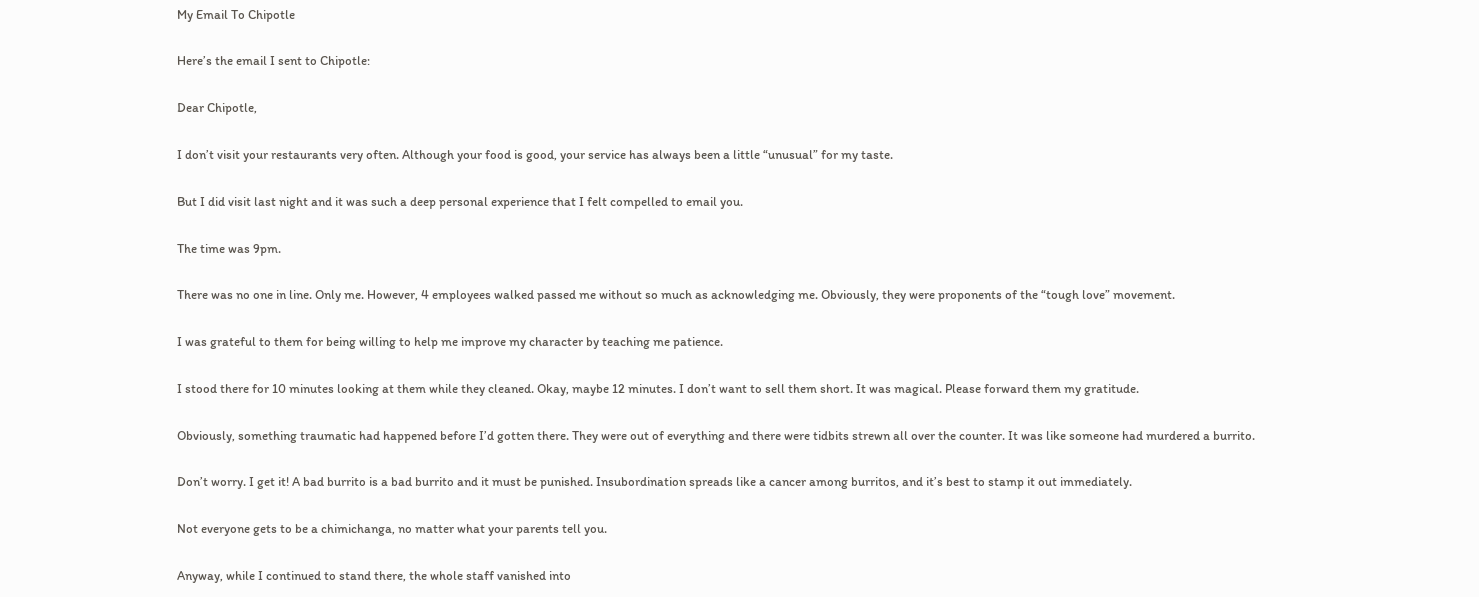My Email To Chipotle

Here’s the email I sent to Chipotle:

Dear Chipotle,

I don’t visit your restaurants very often. Although your food is good, your service has always been a little “unusual” for my taste.

But I did visit last night and it was such a deep personal experience that I felt compelled to email you.

The time was 9pm.

There was no one in line. Only me. However, 4 employees walked passed me without so much as acknowledging me. Obviously, they were proponents of the “tough love” movement.

I was grateful to them for being willing to help me improve my character by teaching me patience.

I stood there for 10 minutes looking at them while they cleaned. Okay, maybe 12 minutes. I don’t want to sell them short. It was magical. Please forward them my gratitude.

Obviously, something traumatic had happened before I’d gotten there. They were out of everything and there were tidbits strewn all over the counter. It was like someone had murdered a burrito.

Don’t worry. I get it! A bad burrito is a bad burrito and it must be punished. Insubordination spreads like a cancer among burritos, and it’s best to stamp it out immediately.

Not everyone gets to be a chimichanga, no matter what your parents tell you.

Anyway, while I continued to stand there, the whole staff vanished into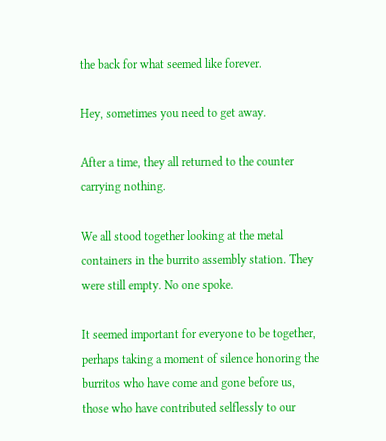the back for what seemed like forever.

Hey, sometimes you need to get away.

After a time, they all returned to the counter carrying nothing.

We all stood together looking at the metal containers in the burrito assembly station. They were still empty. No one spoke.

It seemed important for everyone to be together, perhaps taking a moment of silence honoring the burritos who have come and gone before us, those who have contributed selflessly to our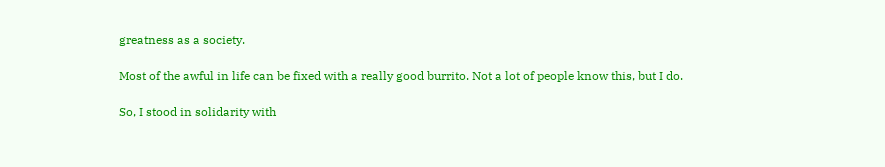greatness as a society.

Most of the awful in life can be fixed with a really good burrito. Not a lot of people know this, but I do.

So, I stood in solidarity with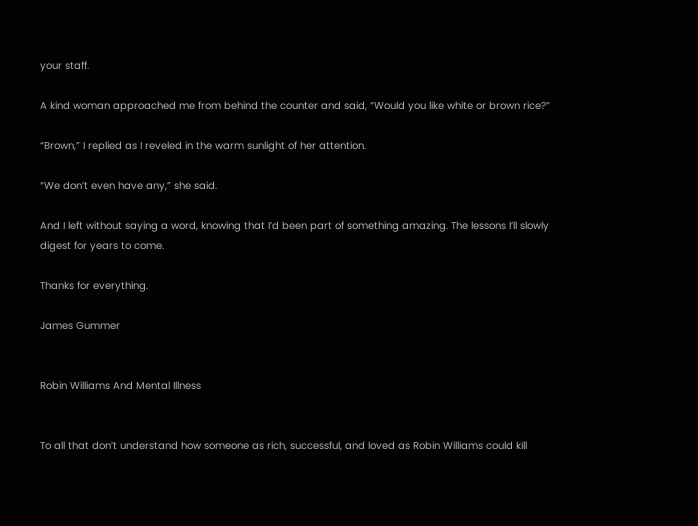your staff.

A kind woman approached me from behind the counter and said, “Would you like white or brown rice?”

“Brown,” I replied as I reveled in the warm sunlight of her attention.

“We don’t even have any,” she said.

And I left without saying a word, knowing that I’d been part of something amazing. The lessons I’ll slowly digest for years to come.

Thanks for everything.

James Gummer


Robin Williams And Mental Illness


To all that don’t understand how someone as rich, successful, and loved as Robin Williams could kill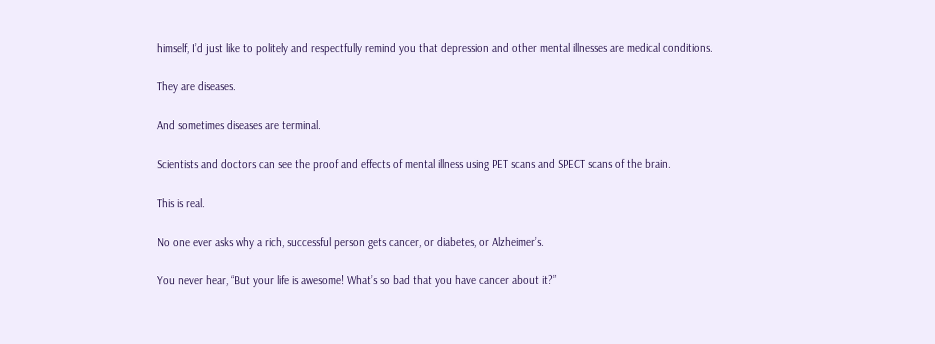himself, I’d just like to politely and respectfully remind you that depression and other mental illnesses are medical conditions.

They are diseases.

And sometimes diseases are terminal.

Scientists and doctors can see the proof and effects of mental illness using PET scans and SPECT scans of the brain.

This is real.

No one ever asks why a rich, successful person gets cancer, or diabetes, or Alzheimer’s.

You never hear, “But your life is awesome! What’s so bad that you have cancer about it?”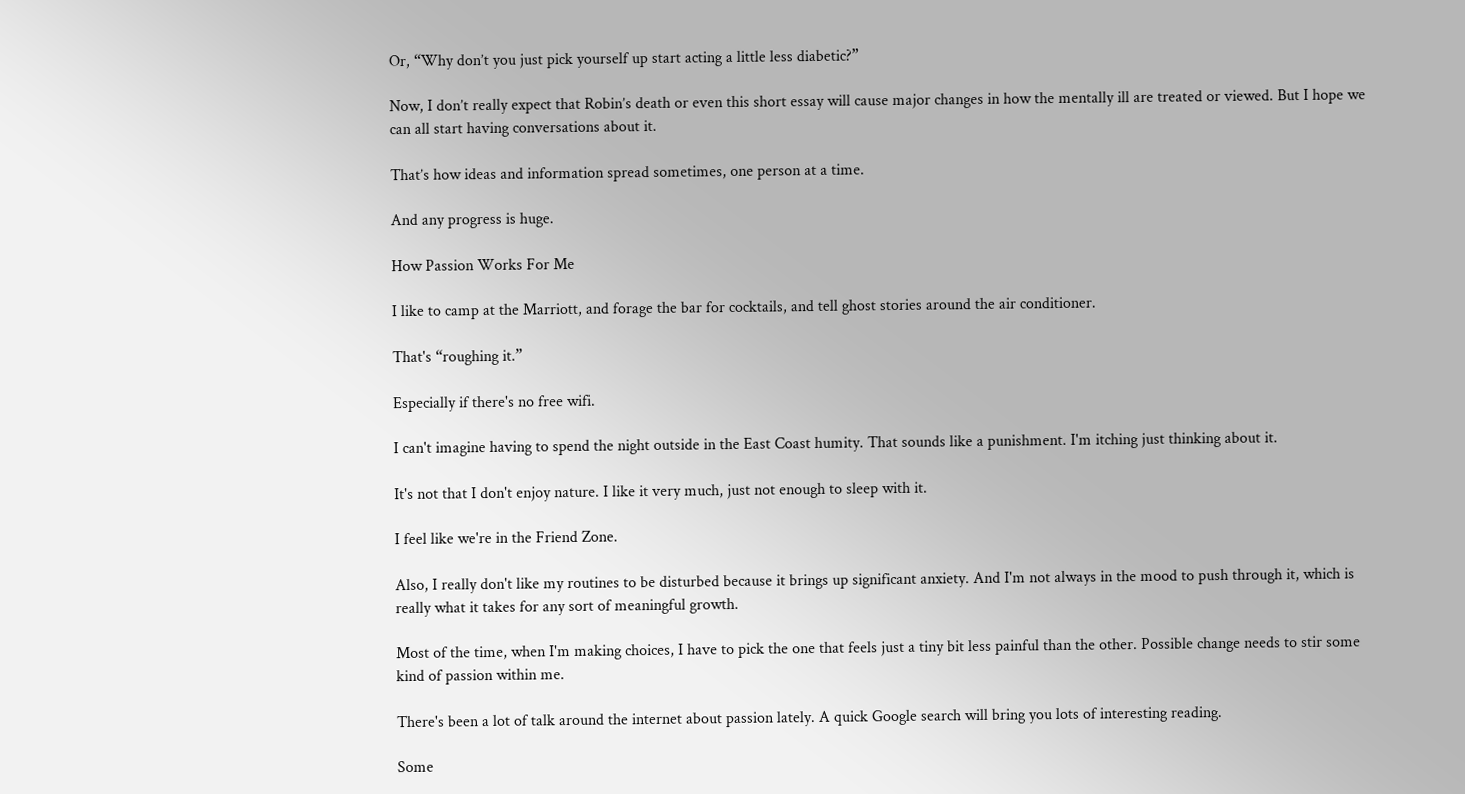Or, “Why don’t you just pick yourself up start acting a little less diabetic?”

Now, I don’t really expect that Robin’s death or even this short essay will cause major changes in how the mentally ill are treated or viewed. But I hope we can all start having conversations about it.

That’s how ideas and information spread sometimes, one person at a time.

And any progress is huge.

How Passion Works For Me

I like to camp at the Marriott, and forage the bar for cocktails, and tell ghost stories around the air conditioner.

That's “roughing it.”

Especially if there's no free wifi.

I can't imagine having to spend the night outside in the East Coast humity. That sounds like a punishment. I'm itching just thinking about it.

It's not that I don't enjoy nature. I like it very much, just not enough to sleep with it.

I feel like we're in the Friend Zone.

Also, I really don't like my routines to be disturbed because it brings up significant anxiety. And I'm not always in the mood to push through it, which is really what it takes for any sort of meaningful growth.

Most of the time, when I'm making choices, I have to pick the one that feels just a tiny bit less painful than the other. Possible change needs to stir some kind of passion within me.

There's been a lot of talk around the internet about passion lately. A quick Google search will bring you lots of interesting reading.

Some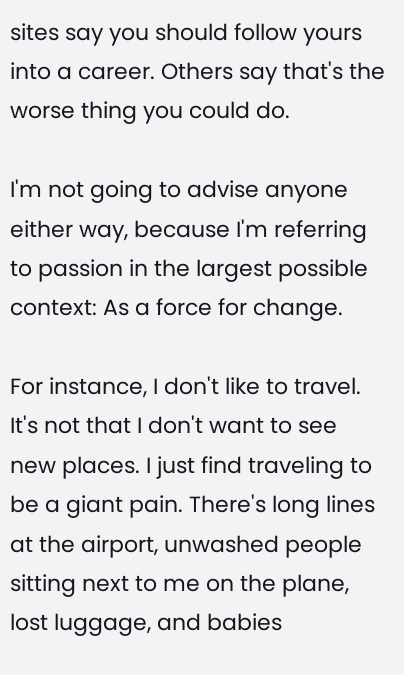sites say you should follow yours into a career. Others say that's the worse thing you could do.

I'm not going to advise anyone either way, because I'm referring to passion in the largest possible context: As a force for change.

For instance, I don't like to travel. It's not that I don't want to see new places. I just find traveling to be a giant pain. There's long lines at the airport, unwashed people sitting next to me on the plane, lost luggage, and babies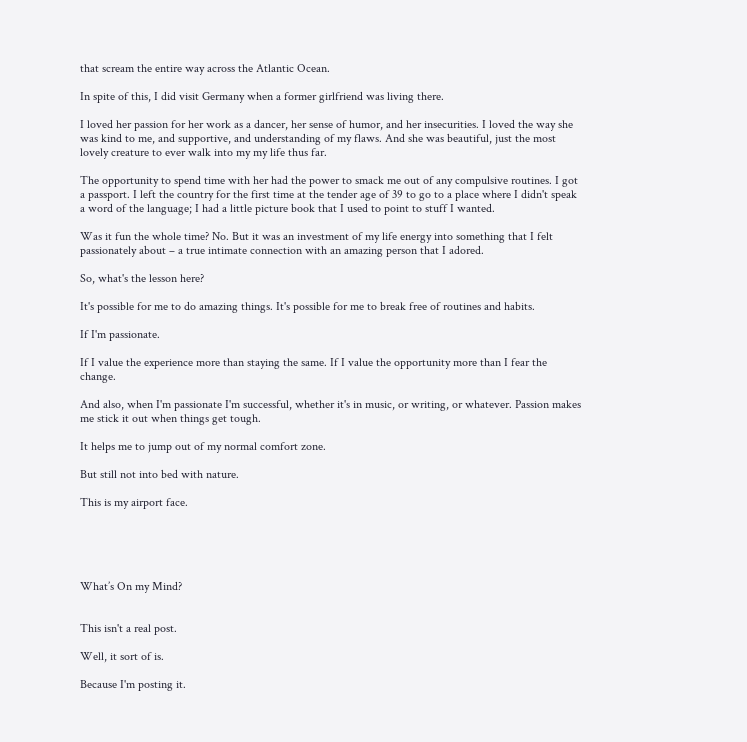that scream the entire way across the Atlantic Ocean.

In spite of this, I did visit Germany when a former girlfriend was living there.

I loved her passion for her work as a dancer, her sense of humor, and her insecurities. I loved the way she was kind to me, and supportive, and understanding of my flaws. And she was beautiful, just the most lovely creature to ever walk into my my life thus far.

The opportunity to spend time with her had the power to smack me out of any compulsive routines. I got a passport. I left the country for the first time at the tender age of 39 to go to a place where I didn't speak a word of the language; I had a little picture book that I used to point to stuff I wanted.

Was it fun the whole time? No. But it was an investment of my life energy into something that I felt passionately about – a true intimate connection with an amazing person that I adored.

So, what's the lesson here?

It's possible for me to do amazing things. It's possible for me to break free of routines and habits.

If I'm passionate.

If I value the experience more than staying the same. If I value the opportunity more than I fear the change.

And also, when I'm passionate I'm successful, whether it's in music, or writing, or whatever. Passion makes me stick it out when things get tough.

It helps me to jump out of my normal comfort zone.

But still not into bed with nature.

This is my airport face.





What’s On my Mind?


This isn't a real post.

Well, it sort of is.

Because I'm posting it.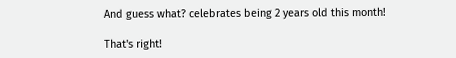And guess what? celebrates being 2 years old this month!

That's right!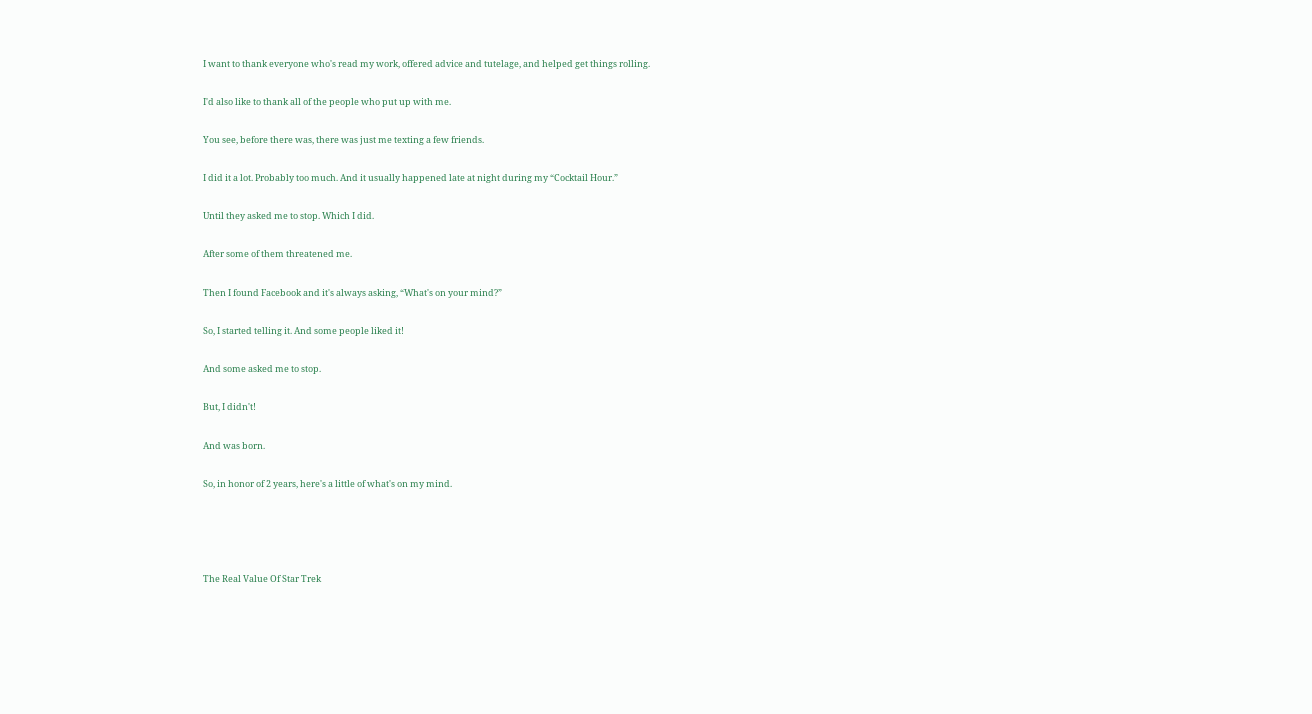I want to thank everyone who's read my work, offered advice and tutelage, and helped get things rolling.

I'd also like to thank all of the people who put up with me.

You see, before there was, there was just me texting a few friends.

I did it a lot. Probably too much. And it usually happened late at night during my “Cocktail Hour.”

Until they asked me to stop. Which I did.

After some of them threatened me.

Then I found Facebook and it's always asking, “What's on your mind?”

So, I started telling it. And some people liked it!

And some asked me to stop.

But, I didn't!

And was born.

So, in honor of 2 years, here's a little of what's on my mind.




The Real Value Of Star Trek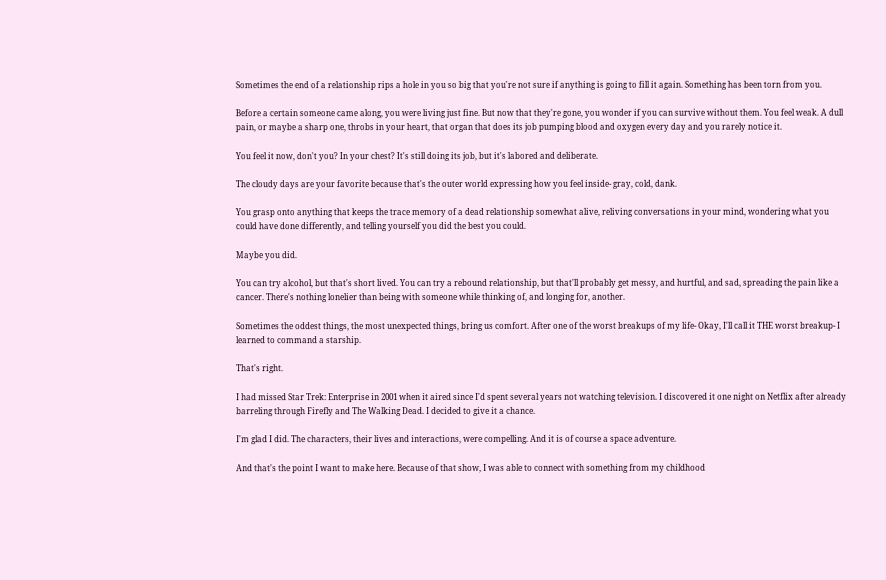Sometimes the end of a relationship rips a hole in you so big that you're not sure if anything is going to fill it again. Something has been torn from you.

Before a certain someone came along, you were living just fine. But now that they're gone, you wonder if you can survive without them. You feel weak. A dull pain, or maybe a sharp one, throbs in your heart, that organ that does its job pumping blood and oxygen every day and you rarely notice it.

You feel it now, don't you? In your chest? It's still doing its job, but it's labored and deliberate.

The cloudy days are your favorite because that's the outer world expressing how you feel inside- gray, cold, dank.

You grasp onto anything that keeps the trace memory of a dead relationship somewhat alive, reliving conversations in your mind, wondering what you could have done differently, and telling yourself you did the best you could.

Maybe you did.

You can try alcohol, but that's short lived. You can try a rebound relationship, but that'll probably get messy, and hurtful, and sad, spreading the pain like a cancer. There's nothing lonelier than being with someone while thinking of, and longing for, another.

Sometimes the oddest things, the most unexpected things, bring us comfort. After one of the worst breakups of my life- Okay, I'll call it THE worst breakup- I learned to command a starship.

That's right.

I had missed Star Trek: Enterprise in 2001 when it aired since I'd spent several years not watching television. I discovered it one night on Netflix after already barreling through Firefly and The Walking Dead. I decided to give it a chance.

I'm glad I did. The characters, their lives and interactions, were compelling. And it is of course a space adventure.

And that's the point I want to make here. Because of that show, I was able to connect with something from my childhood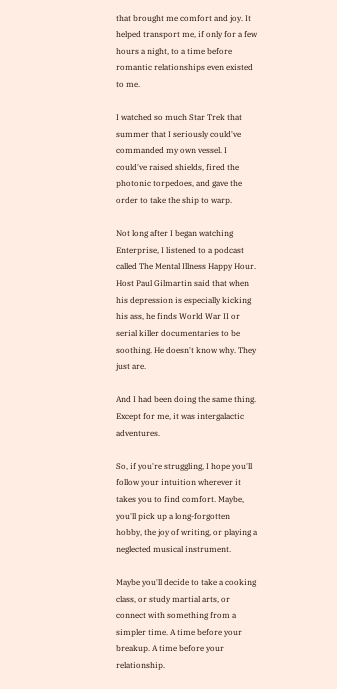that brought me comfort and joy. It helped transport me, if only for a few hours a night, to a time before romantic relationships even existed to me.

I watched so much Star Trek that summer that I seriously could've commanded my own vessel. I could've raised shields, fired the photonic torpedoes, and gave the order to take the ship to warp.

Not long after I began watching Enterprise, I listened to a podcast called The Mental Illness Happy Hour. Host Paul Gilmartin said that when his depression is especially kicking his ass, he finds World War II or serial killer documentaries to be soothing. He doesn't know why. They just are.

And I had been doing the same thing. Except for me, it was intergalactic adventures.

So, if you're struggling, I hope you'll follow your intuition wherever it takes you to find comfort. Maybe, you'll pick up a long-forgotten hobby, the joy of writing, or playing a neglected musical instrument.

Maybe you'll decide to take a cooking class, or study martial arts, or connect with something from a simpler time. A time before your breakup. A time before your relationship.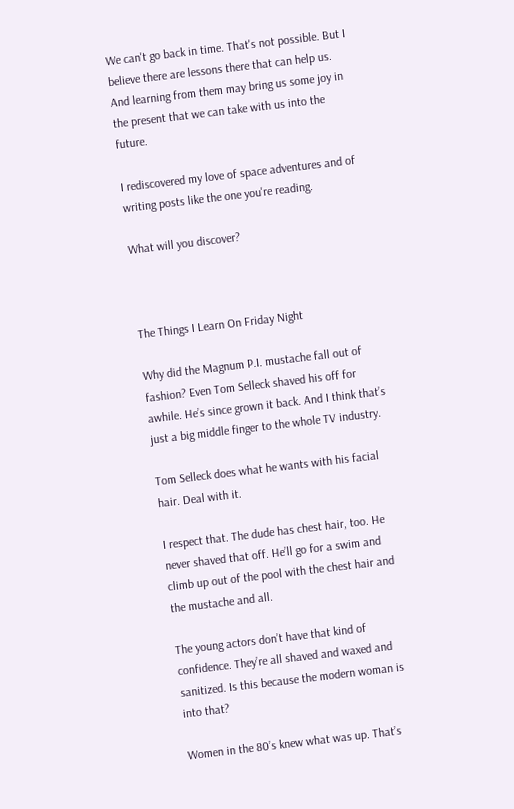We can't go back in time. That's not possible. But I believe there are lessons there that can help us. And learning from them may bring us some joy in the present that we can take with us into the future.

I rediscovered my love of space adventures and of writing posts like the one you're reading.

What will you discover?



The Things I Learn On Friday Night

Why did the Magnum P.I. mustache fall out of fashion? Even Tom Selleck shaved his off for awhile. He’s since grown it back. And I think that’s just a big middle finger to the whole TV industry.

Tom Selleck does what he wants with his facial hair. Deal with it.

I respect that. The dude has chest hair, too. He never shaved that off. He’ll go for a swim and climb up out of the pool with the chest hair and the mustache and all.

The young actors don’t have that kind of confidence. They’re all shaved and waxed and sanitized. Is this because the modern woman is into that?

Women in the 80’s knew what was up. That’s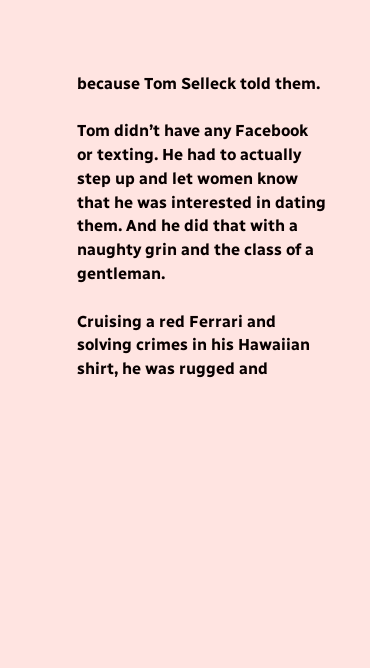because Tom Selleck told them.

Tom didn’t have any Facebook or texting. He had to actually step up and let women know that he was interested in dating them. And he did that with a naughty grin and the class of a gentleman.

Cruising a red Ferrari and solving crimes in his Hawaiian shirt, he was rugged and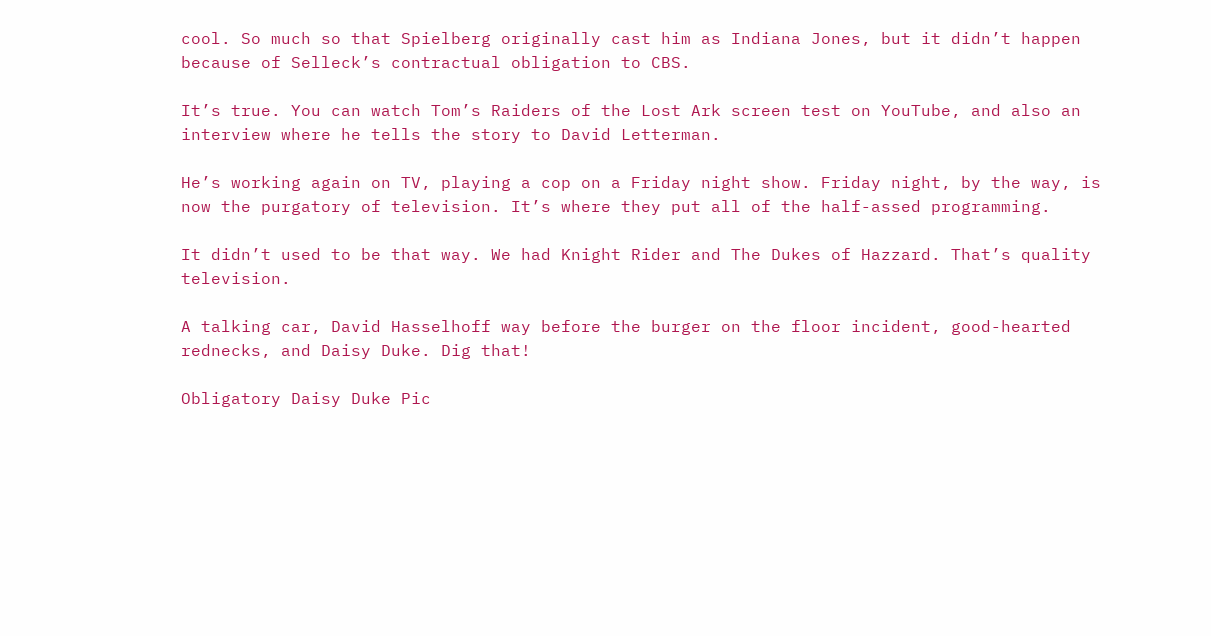cool. So much so that Spielberg originally cast him as Indiana Jones, but it didn’t happen because of Selleck’s contractual obligation to CBS.

It’s true. You can watch Tom’s Raiders of the Lost Ark screen test on YouTube, and also an interview where he tells the story to David Letterman.

He’s working again on TV, playing a cop on a Friday night show. Friday night, by the way, is now the purgatory of television. It’s where they put all of the half-assed programming.

It didn’t used to be that way. We had Knight Rider and The Dukes of Hazzard. That’s quality television.

A talking car, David Hasselhoff way before the burger on the floor incident, good-hearted rednecks, and Daisy Duke. Dig that!

Obligatory Daisy Duke Pic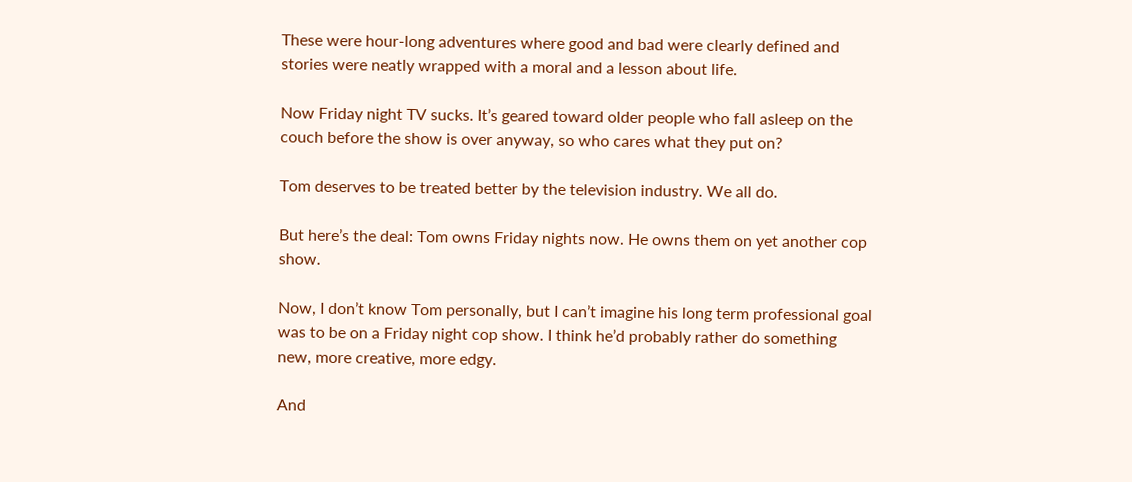These were hour-long adventures where good and bad were clearly defined and stories were neatly wrapped with a moral and a lesson about life.

Now Friday night TV sucks. It’s geared toward older people who fall asleep on the couch before the show is over anyway, so who cares what they put on?

Tom deserves to be treated better by the television industry. We all do.

But here’s the deal: Tom owns Friday nights now. He owns them on yet another cop show.

Now, I don’t know Tom personally, but I can’t imagine his long term professional goal was to be on a Friday night cop show. I think he’d probably rather do something new, more creative, more edgy.

And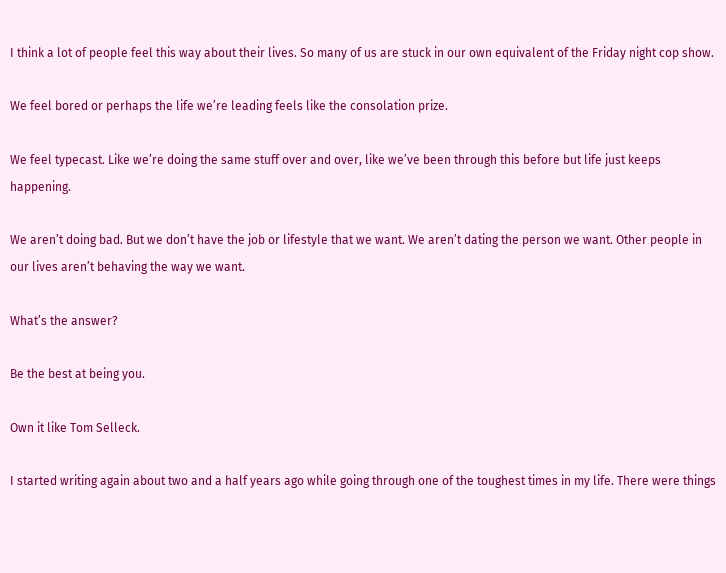I think a lot of people feel this way about their lives. So many of us are stuck in our own equivalent of the Friday night cop show.

We feel bored or perhaps the life we’re leading feels like the consolation prize.

We feel typecast. Like we’re doing the same stuff over and over, like we’ve been through this before but life just keeps happening.

We aren’t doing bad. But we don’t have the job or lifestyle that we want. We aren’t dating the person we want. Other people in our lives aren’t behaving the way we want.

What’s the answer?

Be the best at being you.

Own it like Tom Selleck.

I started writing again about two and a half years ago while going through one of the toughest times in my life. There were things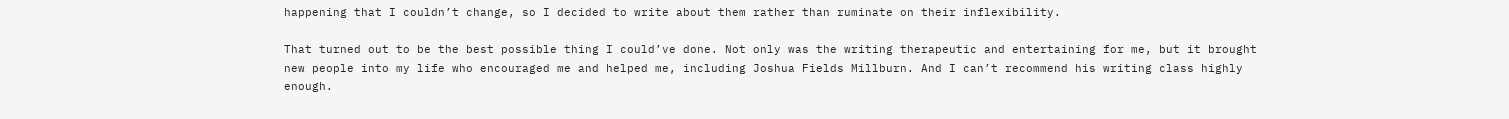happening that I couldn’t change, so I decided to write about them rather than ruminate on their inflexibility.

That turned out to be the best possible thing I could’ve done. Not only was the writing therapeutic and entertaining for me, but it brought new people into my life who encouraged me and helped me, including Joshua Fields Millburn. And I can’t recommend his writing class highly enough.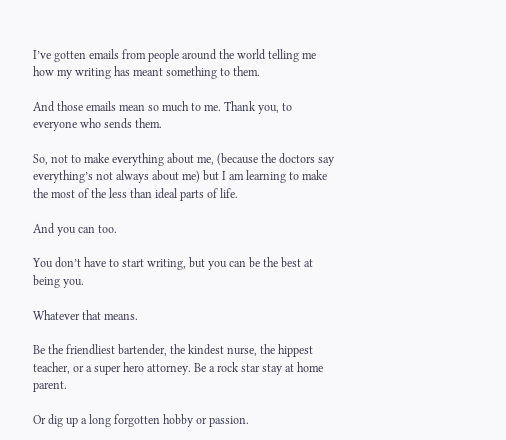I’ve gotten emails from people around the world telling me how my writing has meant something to them.

And those emails mean so much to me. Thank you, to everyone who sends them.

So, not to make everything about me, (because the doctors say everything’s not always about me) but I am learning to make the most of the less than ideal parts of life.

And you can too.

You don’t have to start writing, but you can be the best at being you.

Whatever that means.

Be the friendliest bartender, the kindest nurse, the hippest teacher, or a super hero attorney. Be a rock star stay at home parent.

Or dig up a long forgotten hobby or passion.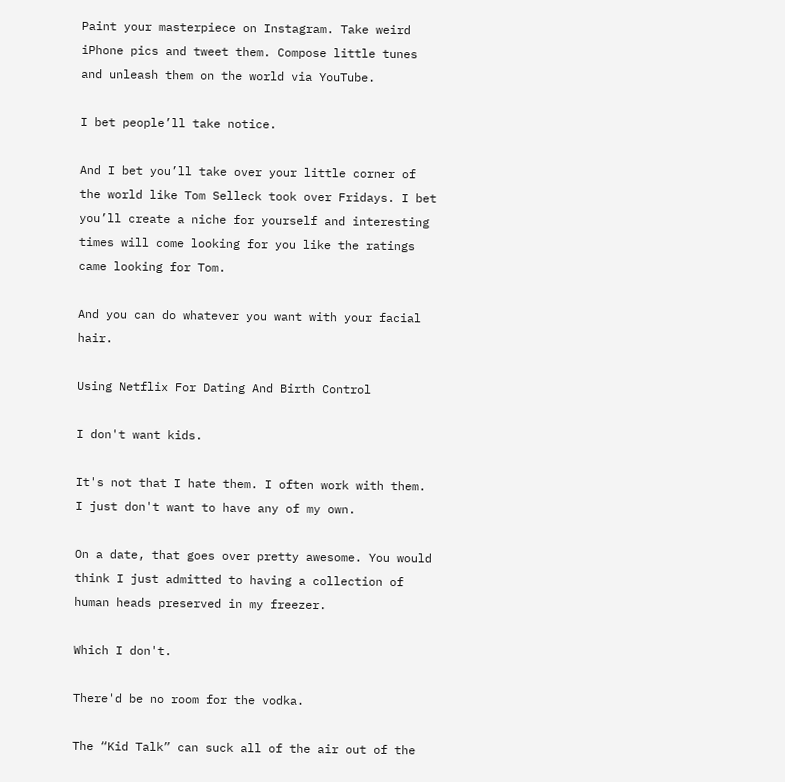Paint your masterpiece on Instagram. Take weird iPhone pics and tweet them. Compose little tunes and unleash them on the world via YouTube.

I bet people’ll take notice.

And I bet you’ll take over your little corner of the world like Tom Selleck took over Fridays. I bet you’ll create a niche for yourself and interesting times will come looking for you like the ratings came looking for Tom.

And you can do whatever you want with your facial hair.

Using Netflix For Dating And Birth Control

I don't want kids.

It's not that I hate them. I often work with them. I just don't want to have any of my own.

On a date, that goes over pretty awesome. You would think I just admitted to having a collection of human heads preserved in my freezer.

Which I don't.

There'd be no room for the vodka.

The “Kid Talk” can suck all of the air out of the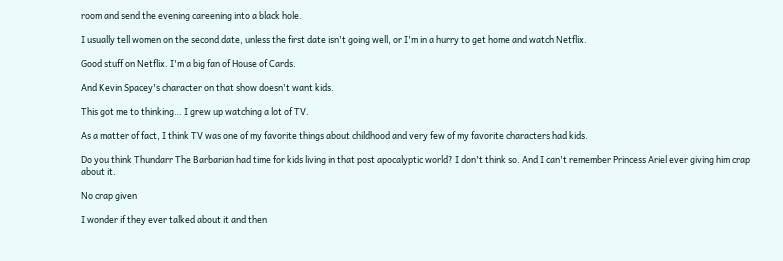room and send the evening careening into a black hole.

I usually tell women on the second date, unless the first date isn't going well, or I'm in a hurry to get home and watch Netflix.

Good stuff on Netflix. I'm a big fan of House of Cards.

And Kevin Spacey's character on that show doesn't want kids.

This got me to thinking… I grew up watching a lot of TV.

As a matter of fact, I think TV was one of my favorite things about childhood and very few of my favorite characters had kids.

Do you think Thundarr The Barbarian had time for kids living in that post apocalyptic world? I don't think so. And I can't remember Princess Ariel ever giving him crap about it.

No crap given

I wonder if they ever talked about it and then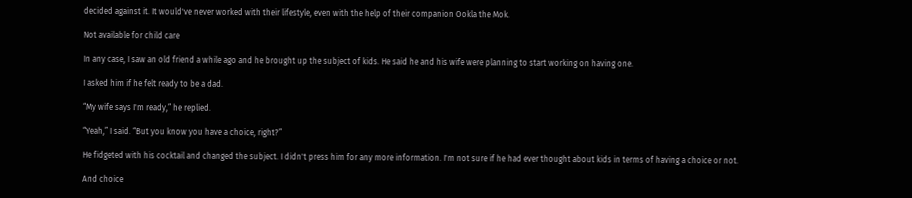decided against it. It would've never worked with their lifestyle, even with the help of their companion Ookla the Mok.

Not available for child care

In any case, I saw an old friend a while ago and he brought up the subject of kids. He said he and his wife were planning to start working on having one.

I asked him if he felt ready to be a dad.

“My wife says I'm ready,” he replied.

“Yeah,” I said. “But you know you have a choice, right?”

He fidgeted with his cocktail and changed the subject. I didn't press him for any more information. I'm not sure if he had ever thought about kids in terms of having a choice or not.

And choice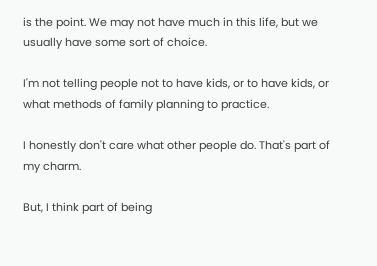is the point. We may not have much in this life, but we usually have some sort of choice.

I'm not telling people not to have kids, or to have kids, or what methods of family planning to practice.

I honestly don't care what other people do. That's part of my charm.

But, I think part of being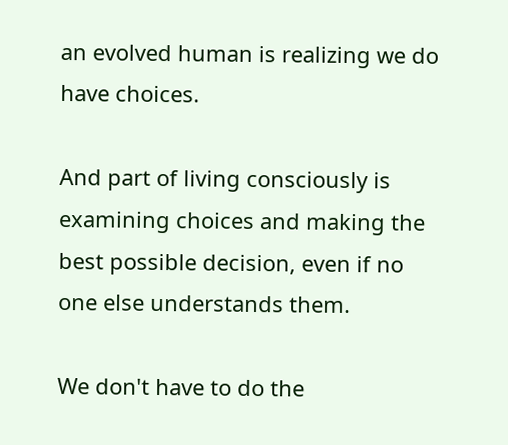an evolved human is realizing we do have choices.

And part of living consciously is examining choices and making the best possible decision, even if no one else understands them.

We don't have to do the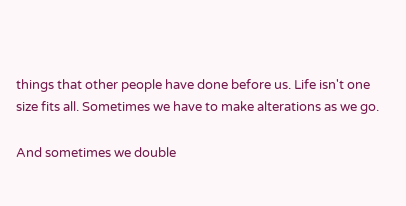things that other people have done before us. Life isn't one size fits all. Sometimes we have to make alterations as we go.

And sometimes we double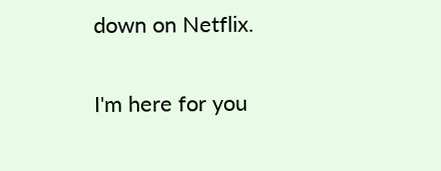down on Netflix.

I'm here for you